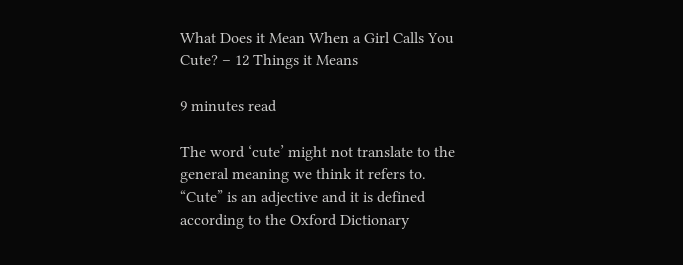What Does it Mean When a Girl Calls You Cute? – 12 Things it Means

9 minutes read

The word ‘cute’ might not translate to the general meaning we think it refers to. “Cute” is an adjective and it is defined according to the Oxford Dictionary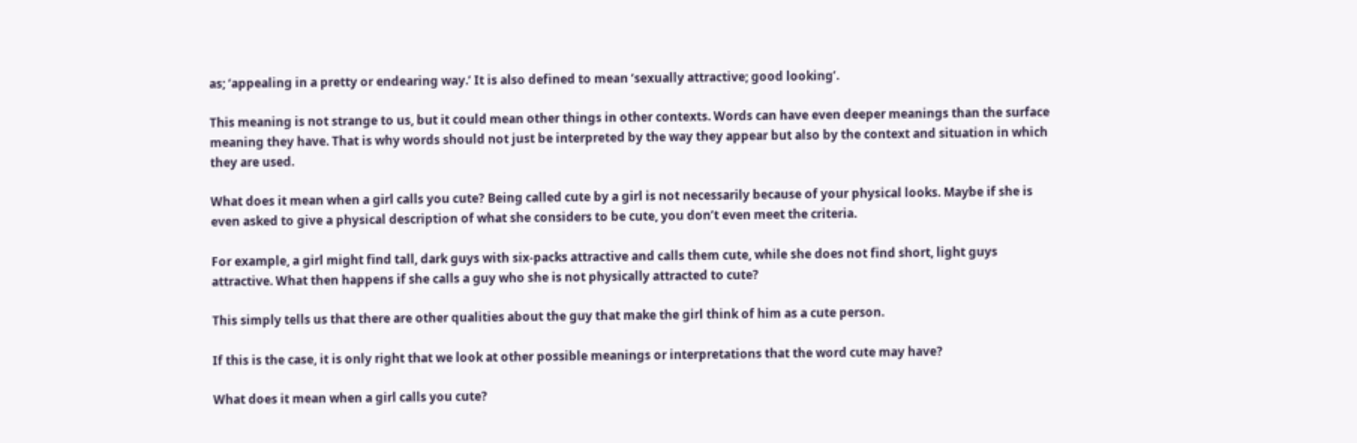as; ‘appealing in a pretty or endearing way.’ It is also defined to mean ‘sexually attractive; good looking’.

This meaning is not strange to us, but it could mean other things in other contexts. Words can have even deeper meanings than the surface meaning they have. That is why words should not just be interpreted by the way they appear but also by the context and situation in which they are used.

What does it mean when a girl calls you cute? Being called cute by a girl is not necessarily because of your physical looks. Maybe if she is even asked to give a physical description of what she considers to be cute, you don’t even meet the criteria.

For example, a girl might find tall, dark guys with six-packs attractive and calls them cute, while she does not find short, light guys attractive. What then happens if she calls a guy who she is not physically attracted to cute?

This simply tells us that there are other qualities about the guy that make the girl think of him as a cute person.

If this is the case, it is only right that we look at other possible meanings or interpretations that the word cute may have?

What does it mean when a girl calls you cute?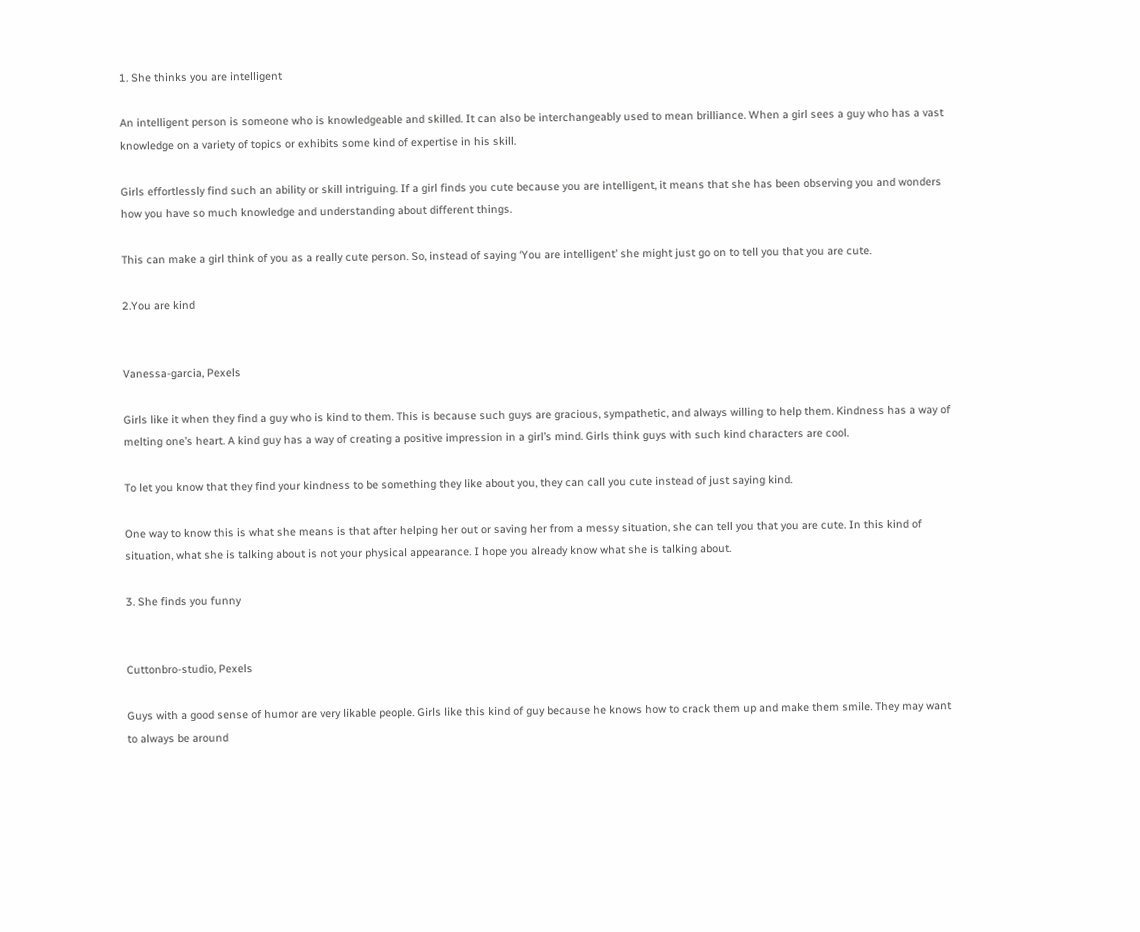1. She thinks you are intelligent

An intelligent person is someone who is knowledgeable and skilled. It can also be interchangeably used to mean brilliance. When a girl sees a guy who has a vast knowledge on a variety of topics or exhibits some kind of expertise in his skill.

Girls effortlessly find such an ability or skill intriguing. If a girl finds you cute because you are intelligent, it means that she has been observing you and wonders how you have so much knowledge and understanding about different things.

This can make a girl think of you as a really cute person. So, instead of saying ‘You are intelligent’ she might just go on to tell you that you are cute.

2.You are kind


Vanessa-garcia, Pexels

Girls like it when they find a guy who is kind to them. This is because such guys are gracious, sympathetic, and always willing to help them. Kindness has a way of melting one’s heart. A kind guy has a way of creating a positive impression in a girl’s mind. Girls think guys with such kind characters are cool.

To let you know that they find your kindness to be something they like about you, they can call you cute instead of just saying kind.

One way to know this is what she means is that after helping her out or saving her from a messy situation, she can tell you that you are cute. In this kind of situation, what she is talking about is not your physical appearance. I hope you already know what she is talking about.

3. She finds you funny


Cuttonbro-studio, Pexels

Guys with a good sense of humor are very likable people. Girls like this kind of guy because he knows how to crack them up and make them smile. They may want to always be around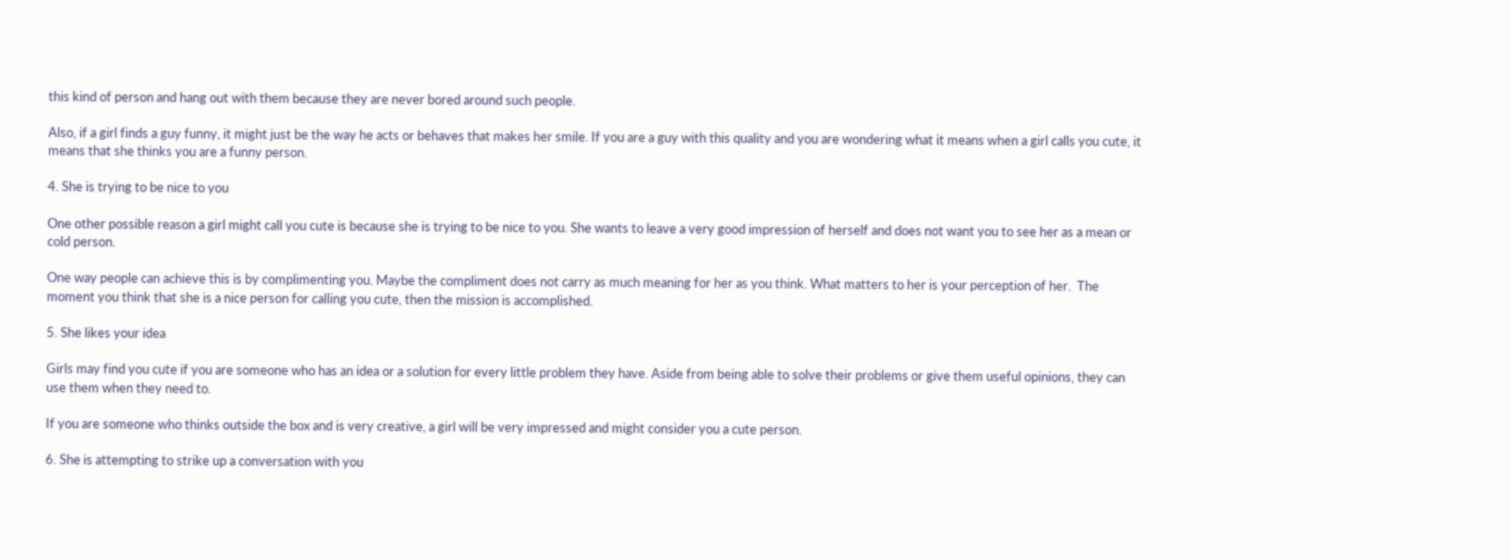this kind of person and hang out with them because they are never bored around such people.

Also, if a girl finds a guy funny, it might just be the way he acts or behaves that makes her smile. If you are a guy with this quality and you are wondering what it means when a girl calls you cute, it means that she thinks you are a funny person.

4. She is trying to be nice to you

One other possible reason a girl might call you cute is because she is trying to be nice to you. She wants to leave a very good impression of herself and does not want you to see her as a mean or cold person.

One way people can achieve this is by complimenting you. Maybe the compliment does not carry as much meaning for her as you think. What matters to her is your perception of her.  The moment you think that she is a nice person for calling you cute, then the mission is accomplished.

5. She likes your idea

Girls may find you cute if you are someone who has an idea or a solution for every little problem they have. Aside from being able to solve their problems or give them useful opinions, they can use them when they need to.

If you are someone who thinks outside the box and is very creative, a girl will be very impressed and might consider you a cute person.

6. She is attempting to strike up a conversation with you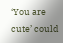‘You are cute’ could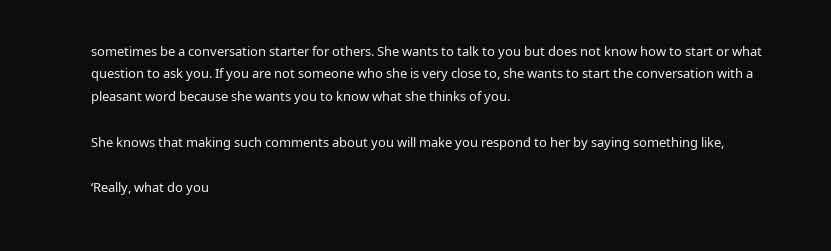sometimes be a conversation starter for others. She wants to talk to you but does not know how to start or what question to ask you. If you are not someone who she is very close to, she wants to start the conversation with a pleasant word because she wants you to know what she thinks of you.

She knows that making such comments about you will make you respond to her by saying something like,

‘Really, what do you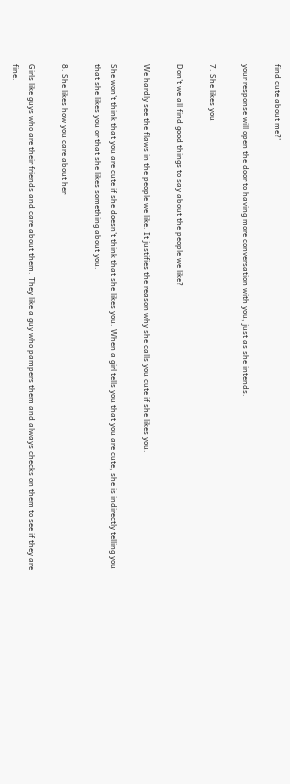find cute about me?’

your response will open the door to having more conversation with you, just as she intends.

7. She likes you

Don’t we all find good things to say about the people we like?

We hardly see the flaws in the people we like. It justifies the reason why she calls you cute if she likes you.

She won’t think that you are cute if she doesn’t think that she likes you. When a girl tells you that you are cute, she is indirectly telling you that she likes you or that she likes something about you.

8. She likes how you care about her

Girls like guys who are their friends and care about them. They like a guy who pampers them and always checks on them to see if they are fine.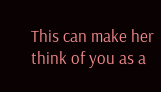This can make her think of you as a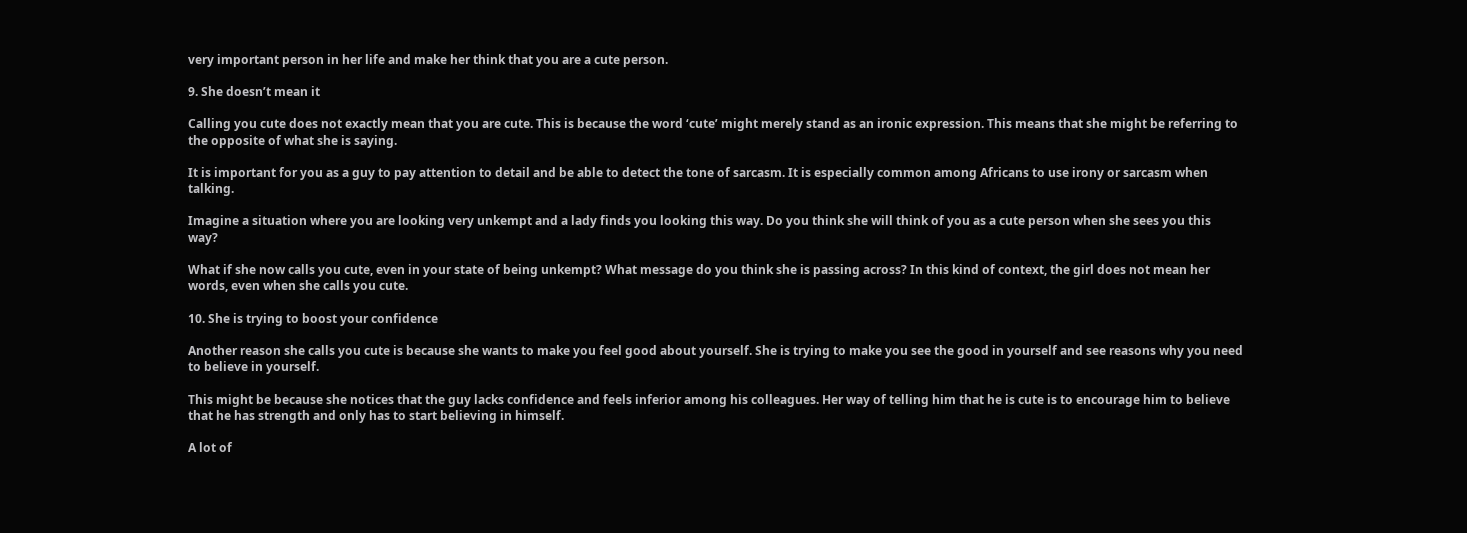very important person in her life and make her think that you are a cute person.

9. She doesn’t mean it

Calling you cute does not exactly mean that you are cute. This is because the word ‘cute’ might merely stand as an ironic expression. This means that she might be referring to the opposite of what she is saying.

It is important for you as a guy to pay attention to detail and be able to detect the tone of sarcasm. It is especially common among Africans to use irony or sarcasm when talking.

Imagine a situation where you are looking very unkempt and a lady finds you looking this way. Do you think she will think of you as a cute person when she sees you this way?

What if she now calls you cute, even in your state of being unkempt? What message do you think she is passing across? In this kind of context, the girl does not mean her words, even when she calls you cute.

10. She is trying to boost your confidence

Another reason she calls you cute is because she wants to make you feel good about yourself. She is trying to make you see the good in yourself and see reasons why you need to believe in yourself.

This might be because she notices that the guy lacks confidence and feels inferior among his colleagues. Her way of telling him that he is cute is to encourage him to believe that he has strength and only has to start believing in himself.

A lot of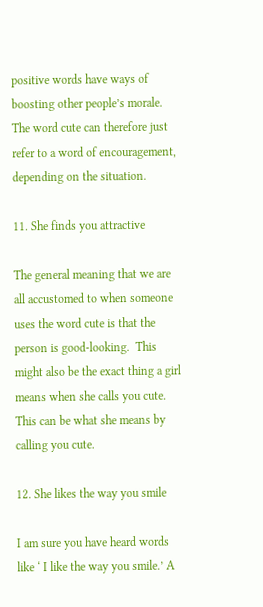positive words have ways of boosting other people’s morale. The word cute can therefore just refer to a word of encouragement, depending on the situation.

11. She finds you attractive

The general meaning that we are all accustomed to when someone uses the word cute is that the person is good-looking.  This might also be the exact thing a girl means when she calls you cute. This can be what she means by calling you cute.

12. She likes the way you smile

I am sure you have heard words like ‘ I like the way you smile.’ A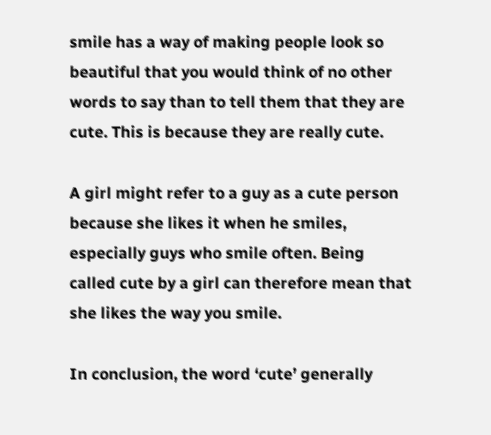smile has a way of making people look so beautiful that you would think of no other words to say than to tell them that they are cute. This is because they are really cute.

A girl might refer to a guy as a cute person because she likes it when he smiles, especially guys who smile often. Being called cute by a girl can therefore mean that she likes the way you smile.

In conclusion, the word ‘cute’ generally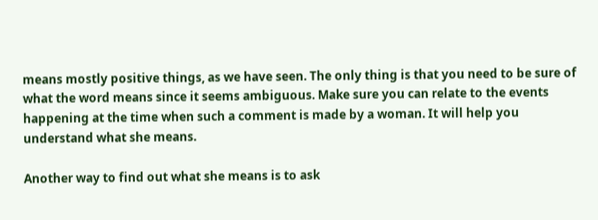means mostly positive things, as we have seen. The only thing is that you need to be sure of what the word means since it seems ambiguous. Make sure you can relate to the events happening at the time when such a comment is made by a woman. It will help you understand what she means.

Another way to find out what she means is to ask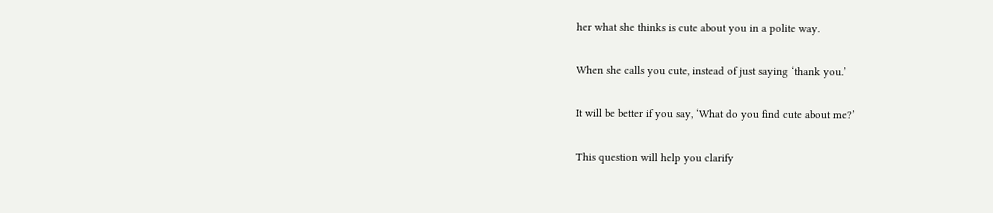her what she thinks is cute about you in a polite way.

When she calls you cute, instead of just saying ‘thank you.’

It will be better if you say, ‘What do you find cute about me?’

This question will help you clarify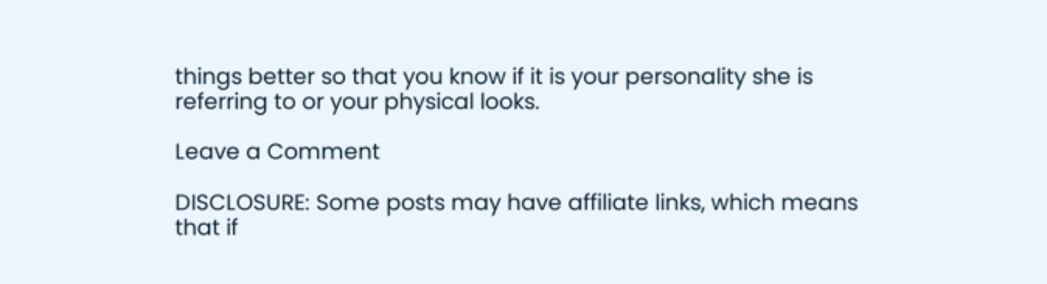things better so that you know if it is your personality she is referring to or your physical looks.

Leave a Comment

DISCLOSURE: Some posts may have affiliate links, which means that if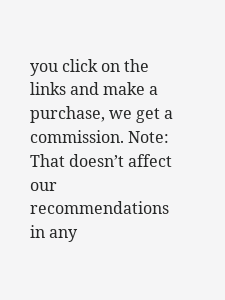you click on the links and make a purchase, we get a commission. Note: That doesn’t affect our recommendations in any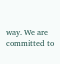way. We are committed to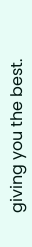giving you the best.